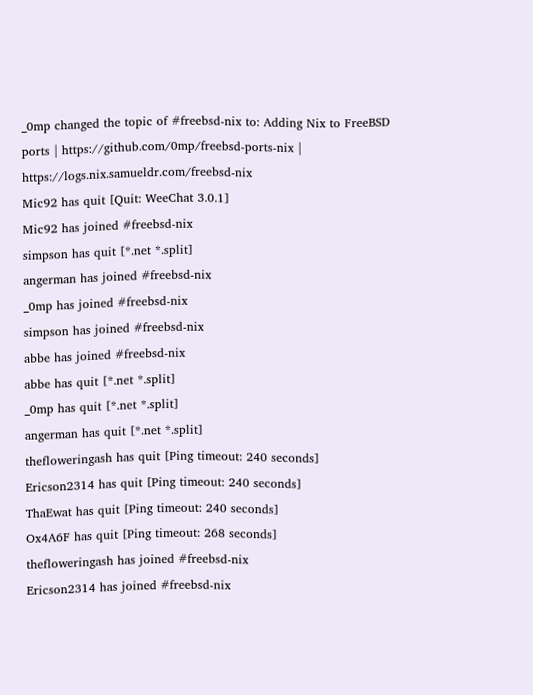_0mp changed the topic of #freebsd-nix to: Adding Nix to FreeBSD ports | https://github.com/0mp/freebsd-ports-nix | https://logs.nix.samueldr.com/freebsd-nix
Mic92 has quit [Quit: WeeChat 3.0.1]
Mic92 has joined #freebsd-nix
simpson has quit [*.net *.split]
angerman has joined #freebsd-nix
_0mp has joined #freebsd-nix
simpson has joined #freebsd-nix
abbe has joined #freebsd-nix
abbe has quit [*.net *.split]
_0mp has quit [*.net *.split]
angerman has quit [*.net *.split]
thefloweringash has quit [Ping timeout: 240 seconds]
Ericson2314 has quit [Ping timeout: 240 seconds]
ThaEwat has quit [Ping timeout: 240 seconds]
Ox4A6F has quit [Ping timeout: 268 seconds]
thefloweringash has joined #freebsd-nix
Ericson2314 has joined #freebsd-nix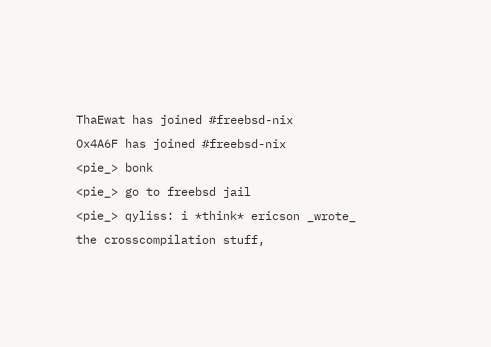ThaEwat has joined #freebsd-nix
Ox4A6F has joined #freebsd-nix
<pie_> bonk
<pie_> go to freebsd jail
<pie_> qyliss: i *think* ericson _wrote_ the crosscompilation stuff,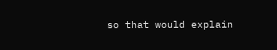so that would explain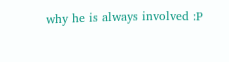why he is always involved :P